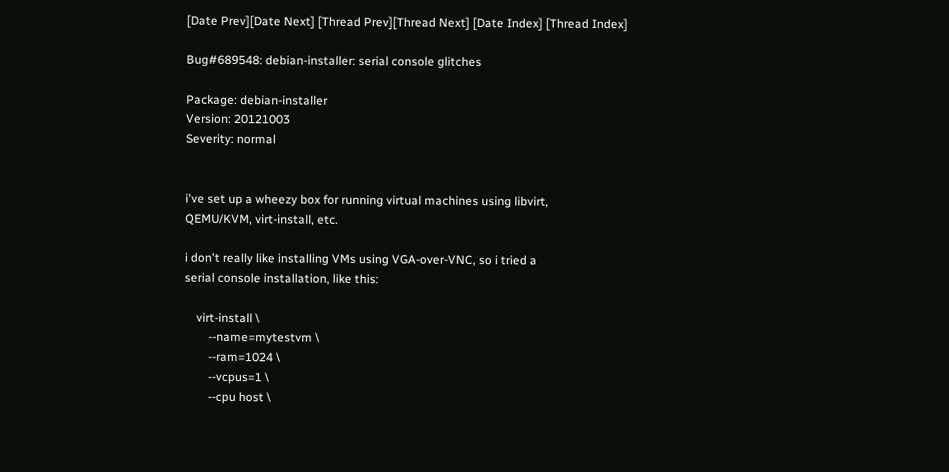[Date Prev][Date Next] [Thread Prev][Thread Next] [Date Index] [Thread Index]

Bug#689548: debian-installer: serial console glitches

Package: debian-installer
Version: 20121003
Severity: normal


i've set up a wheezy box for running virtual machines using libvirt,
QEMU/KVM, virt-install, etc.

i don't really like installing VMs using VGA-over-VNC, so i tried a
serial console installation, like this:

    virt-install \
        --name=mytestvm \
        --ram=1024 \
        --vcpus=1 \
        --cpu host \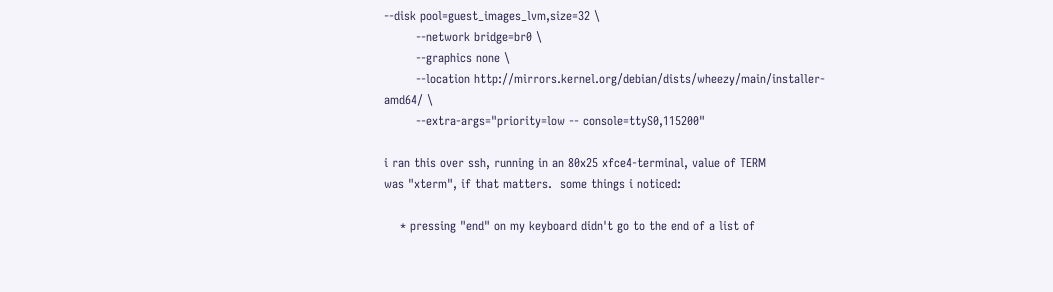--disk pool=guest_images_lvm,size=32 \
        --network bridge=br0 \
        --graphics none \
        --location http://mirrors.kernel.org/debian/dists/wheezy/main/installer-amd64/ \
        --extra-args="priority=low -- console=ttyS0,115200"

i ran this over ssh, running in an 80x25 xfce4-terminal, value of TERM
was "xterm", if that matters.  some things i noticed:

    * pressing "end" on my keyboard didn't go to the end of a list of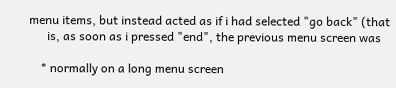menu items, but instead acted as if i had selected "go back" (that
      is, as soon as i pressed "end", the previous menu screen was

    * normally on a long menu screen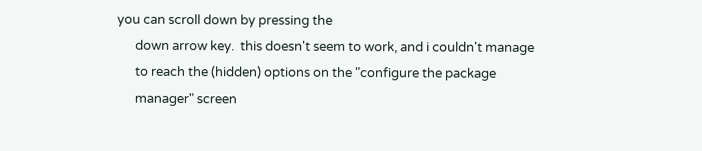you can scroll down by pressing the
      down arrow key.  this doesn't seem to work, and i couldn't manage
      to reach the (hidden) options on the "configure the package
      manager" screen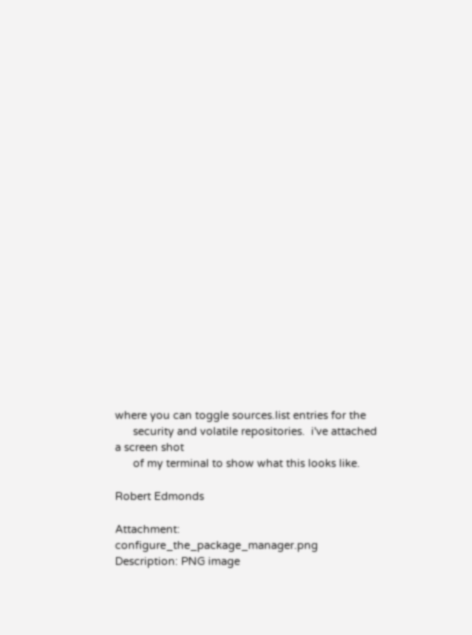where you can toggle sources.list entries for the
      security and volatile repositories.  i've attached a screen shot
      of my terminal to show what this looks like.

Robert Edmonds

Attachment: configure_the_package_manager.png
Description: PNG image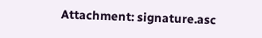Attachment: signature.asc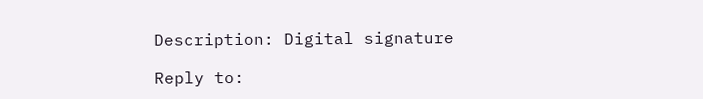Description: Digital signature

Reply to: